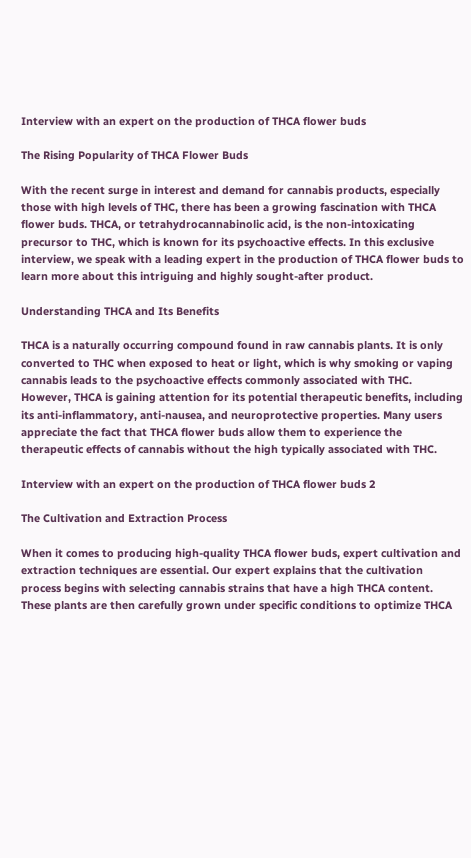Interview with an expert on the production of THCA flower buds

The Rising Popularity of THCA Flower Buds

With the recent surge in interest and demand for cannabis products, especially those with high levels of THC, there has been a growing fascination with THCA flower buds. THCA, or tetrahydrocannabinolic acid, is the non-intoxicating precursor to THC, which is known for its psychoactive effects. In this exclusive interview, we speak with a leading expert in the production of THCA flower buds to learn more about this intriguing and highly sought-after product.

Understanding THCA and Its Benefits

THCA is a naturally occurring compound found in raw cannabis plants. It is only converted to THC when exposed to heat or light, which is why smoking or vaping cannabis leads to the psychoactive effects commonly associated with THC. However, THCA is gaining attention for its potential therapeutic benefits, including its anti-inflammatory, anti-nausea, and neuroprotective properties. Many users appreciate the fact that THCA flower buds allow them to experience the therapeutic effects of cannabis without the high typically associated with THC.

Interview with an expert on the production of THCA flower buds 2

The Cultivation and Extraction Process

When it comes to producing high-quality THCA flower buds, expert cultivation and extraction techniques are essential. Our expert explains that the cultivation process begins with selecting cannabis strains that have a high THCA content. These plants are then carefully grown under specific conditions to optimize THCA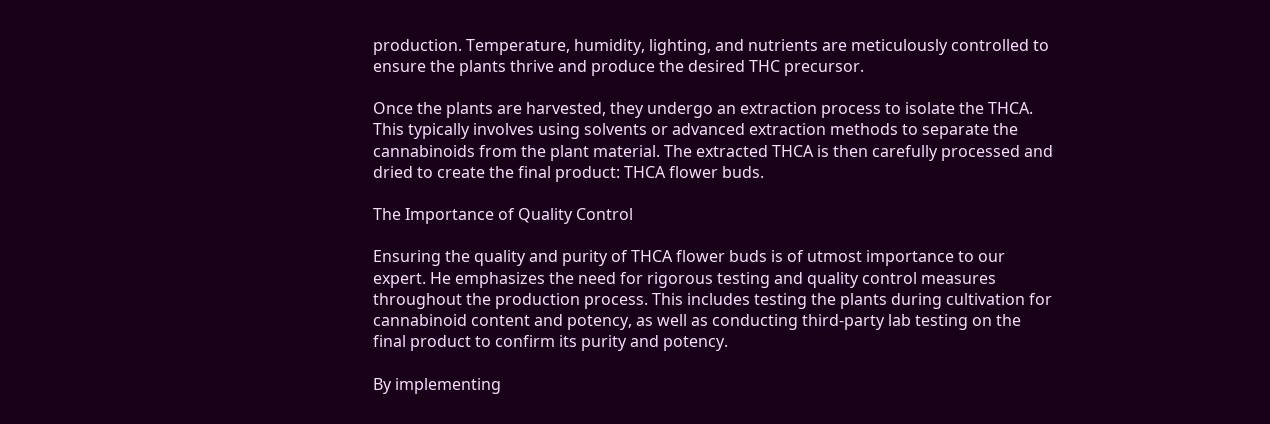production. Temperature, humidity, lighting, and nutrients are meticulously controlled to ensure the plants thrive and produce the desired THC precursor.

Once the plants are harvested, they undergo an extraction process to isolate the THCA. This typically involves using solvents or advanced extraction methods to separate the cannabinoids from the plant material. The extracted THCA is then carefully processed and dried to create the final product: THCA flower buds.

The Importance of Quality Control

Ensuring the quality and purity of THCA flower buds is of utmost importance to our expert. He emphasizes the need for rigorous testing and quality control measures throughout the production process. This includes testing the plants during cultivation for cannabinoid content and potency, as well as conducting third-party lab testing on the final product to confirm its purity and potency.

By implementing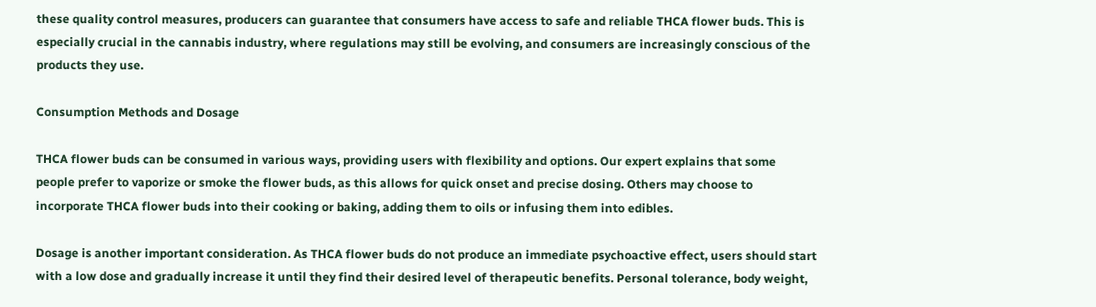these quality control measures, producers can guarantee that consumers have access to safe and reliable THCA flower buds. This is especially crucial in the cannabis industry, where regulations may still be evolving, and consumers are increasingly conscious of the products they use.

Consumption Methods and Dosage

THCA flower buds can be consumed in various ways, providing users with flexibility and options. Our expert explains that some people prefer to vaporize or smoke the flower buds, as this allows for quick onset and precise dosing. Others may choose to incorporate THCA flower buds into their cooking or baking, adding them to oils or infusing them into edibles.

Dosage is another important consideration. As THCA flower buds do not produce an immediate psychoactive effect, users should start with a low dose and gradually increase it until they find their desired level of therapeutic benefits. Personal tolerance, body weight,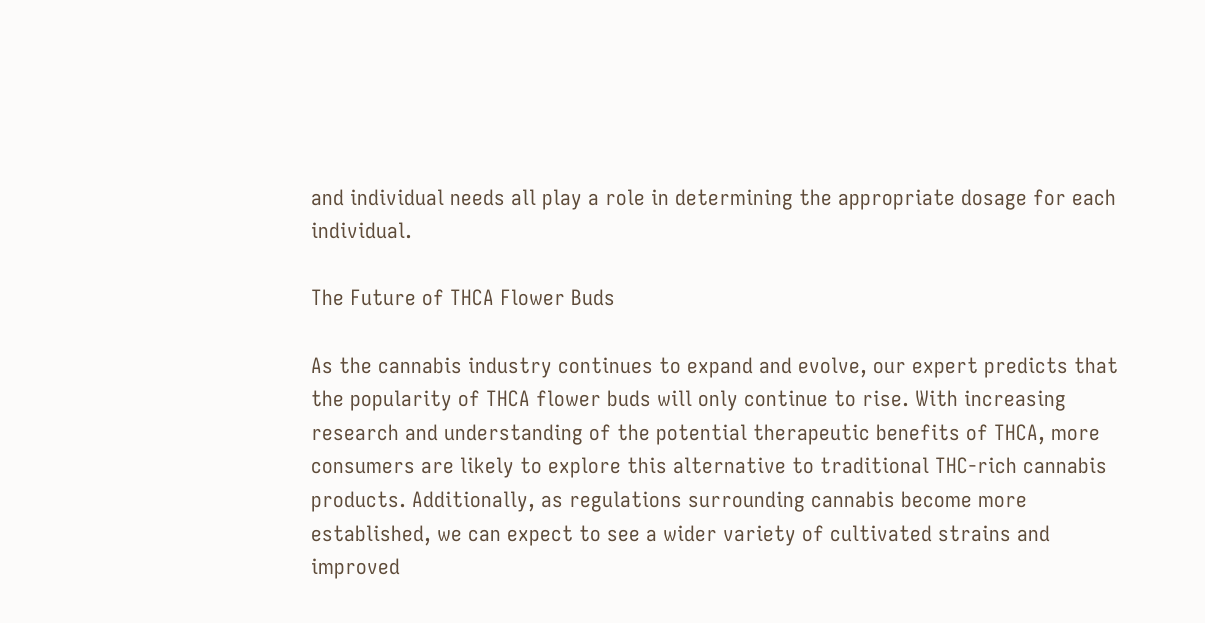and individual needs all play a role in determining the appropriate dosage for each individual.

The Future of THCA Flower Buds

As the cannabis industry continues to expand and evolve, our expert predicts that the popularity of THCA flower buds will only continue to rise. With increasing research and understanding of the potential therapeutic benefits of THCA, more consumers are likely to explore this alternative to traditional THC-rich cannabis products. Additionally, as regulations surrounding cannabis become more established, we can expect to see a wider variety of cultivated strains and improved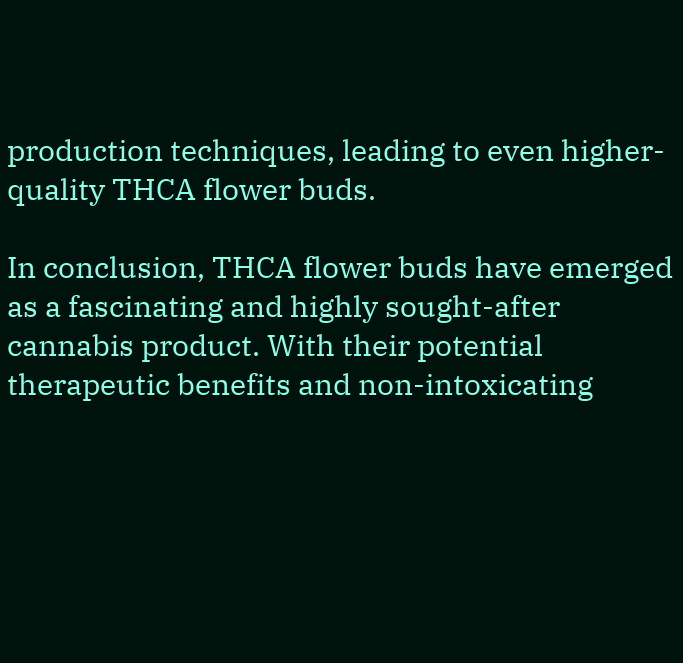production techniques, leading to even higher-quality THCA flower buds.

In conclusion, THCA flower buds have emerged as a fascinating and highly sought-after cannabis product. With their potential therapeutic benefits and non-intoxicating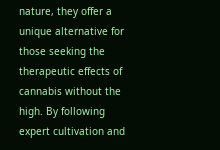nature, they offer a unique alternative for those seeking the therapeutic effects of cannabis without the high. By following expert cultivation and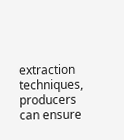extraction techniques, producers can ensure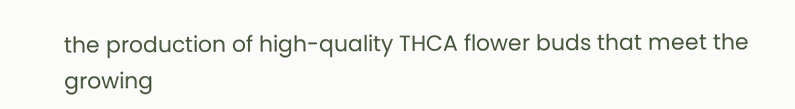the production of high-quality THCA flower buds that meet the growing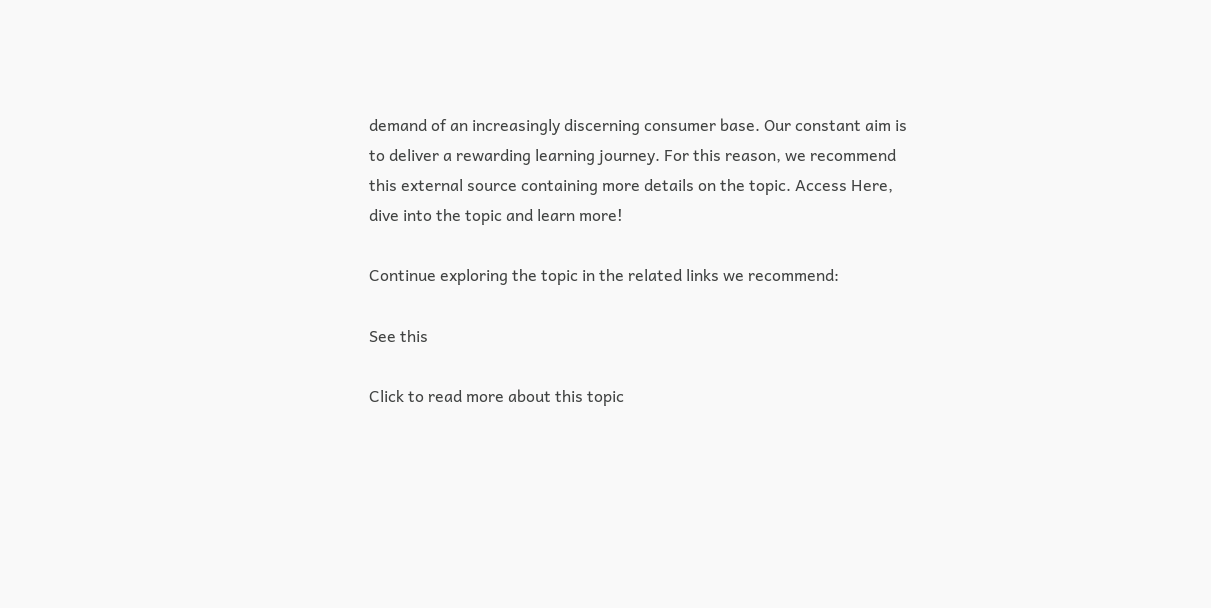demand of an increasingly discerning consumer base. Our constant aim is to deliver a rewarding learning journey. For this reason, we recommend this external source containing more details on the topic. Access Here, dive into the topic and learn more!

Continue exploring the topic in the related links we recommend:

See this

Click to read more about this topic